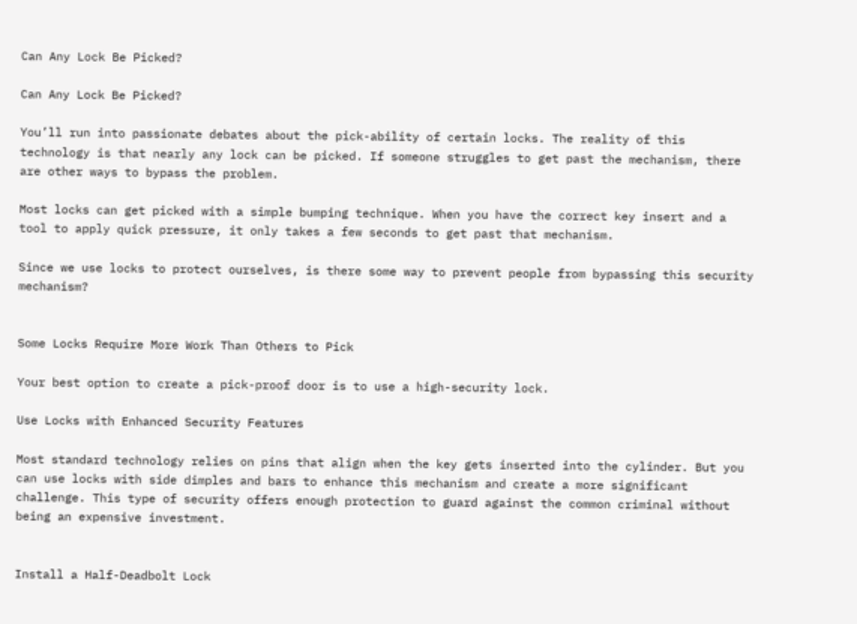Can Any Lock Be Picked?

Can Any Lock Be Picked?

You’ll run into passionate debates about the pick-ability of certain locks. The reality of this technology is that nearly any lock can be picked. If someone struggles to get past the mechanism, there are other ways to bypass the problem.

Most locks can get picked with a simple bumping technique. When you have the correct key insert and a tool to apply quick pressure, it only takes a few seconds to get past that mechanism.

Since we use locks to protect ourselves, is there some way to prevent people from bypassing this security mechanism?


Some Locks Require More Work Than Others to Pick

Your best option to create a pick-proof door is to use a high-security lock.

Use Locks with Enhanced Security Features

Most standard technology relies on pins that align when the key gets inserted into the cylinder. But you can use locks with side dimples and bars to enhance this mechanism and create a more significant challenge. This type of security offers enough protection to guard against the common criminal without being an expensive investment.


Install a Half-Deadbolt Lock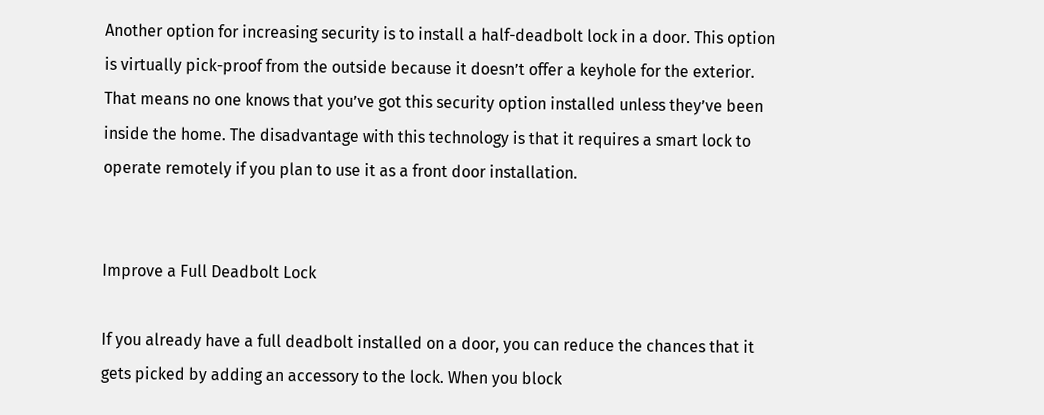Another option for increasing security is to install a half-deadbolt lock in a door. This option is virtually pick-proof from the outside because it doesn’t offer a keyhole for the exterior. That means no one knows that you’ve got this security option installed unless they’ve been inside the home. The disadvantage with this technology is that it requires a smart lock to operate remotely if you plan to use it as a front door installation.


Improve a Full Deadbolt Lock

If you already have a full deadbolt installed on a door, you can reduce the chances that it gets picked by adding an accessory to the lock. When you block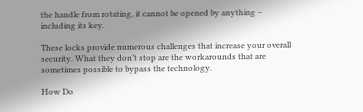the handle from rotating, it cannot be opened by anything – including its key.

These locks provide numerous challenges that increase your overall security. What they don’t stop are the workarounds that are sometimes possible to bypass the technology.

How Do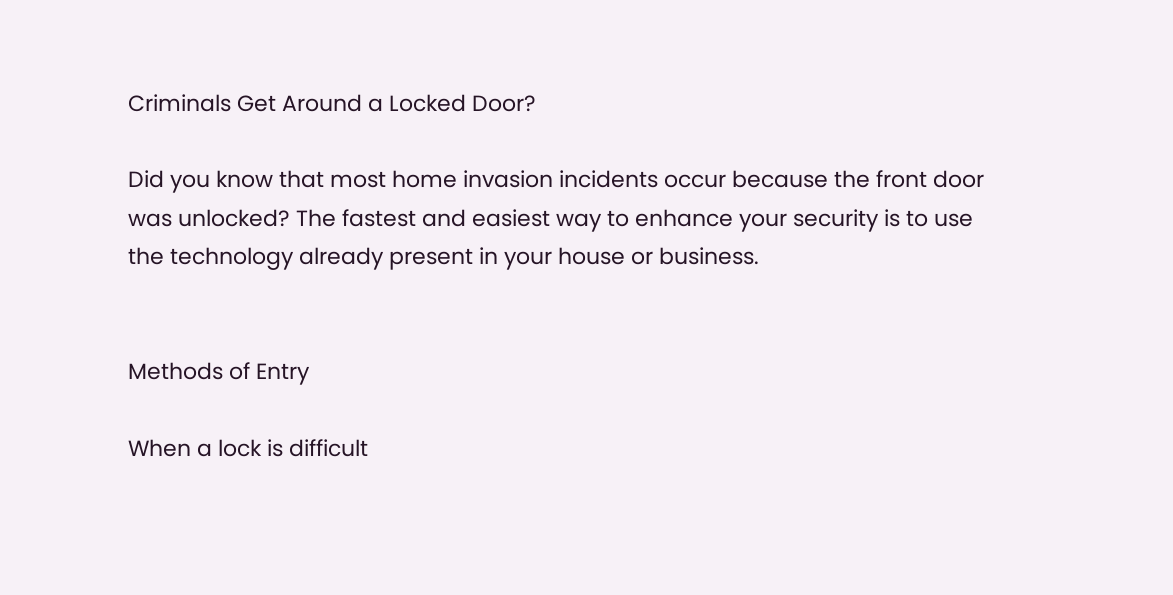Criminals Get Around a Locked Door?

Did you know that most home invasion incidents occur because the front door was unlocked? The fastest and easiest way to enhance your security is to use the technology already present in your house or business.


Methods of Entry

When a lock is difficult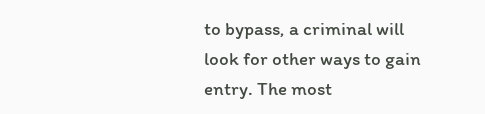to bypass, a criminal will look for other ways to gain entry. The most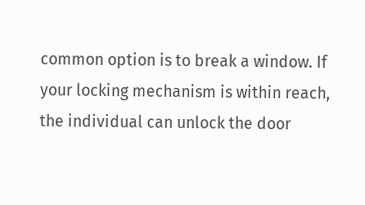common option is to break a window. If your locking mechanism is within reach, the individual can unlock the door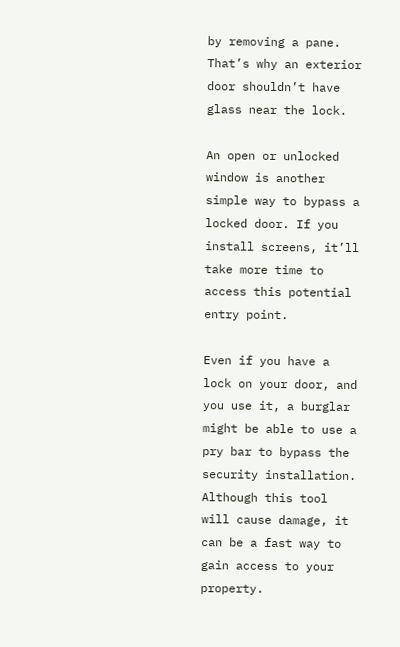by removing a pane. That’s why an exterior door shouldn’t have glass near the lock.

An open or unlocked window is another simple way to bypass a locked door. If you install screens, it’ll take more time to access this potential entry point.

Even if you have a lock on your door, and you use it, a burglar might be able to use a pry bar to bypass the security installation. Although this tool will cause damage, it can be a fast way to gain access to your property.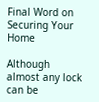Final Word on Securing Your Home

Although almost any lock can be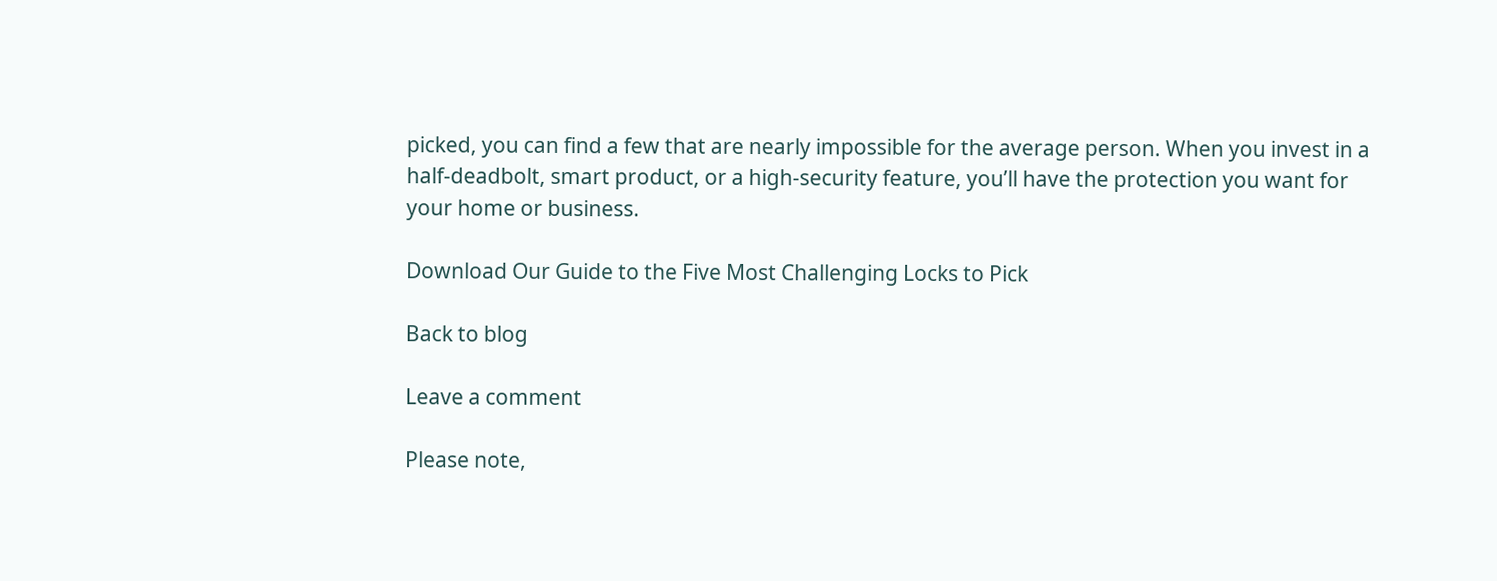picked, you can find a few that are nearly impossible for the average person. When you invest in a half-deadbolt, smart product, or a high-security feature, you’ll have the protection you want for your home or business.

Download Our Guide to the Five Most Challenging Locks to Pick

Back to blog

Leave a comment

Please note,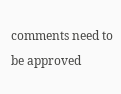comments need to be approved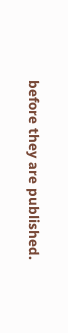before they are published.